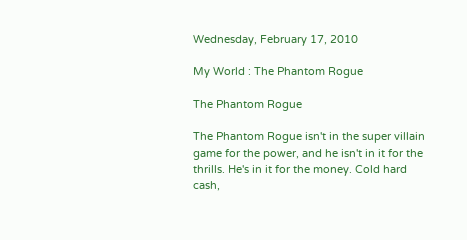Wednesday, February 17, 2010

My World : The Phantom Rogue

The Phantom Rogue

The Phantom Rogue isn't in the super villain game for the power, and he isn't in it for the thrills. He's in it for the money. Cold hard cash,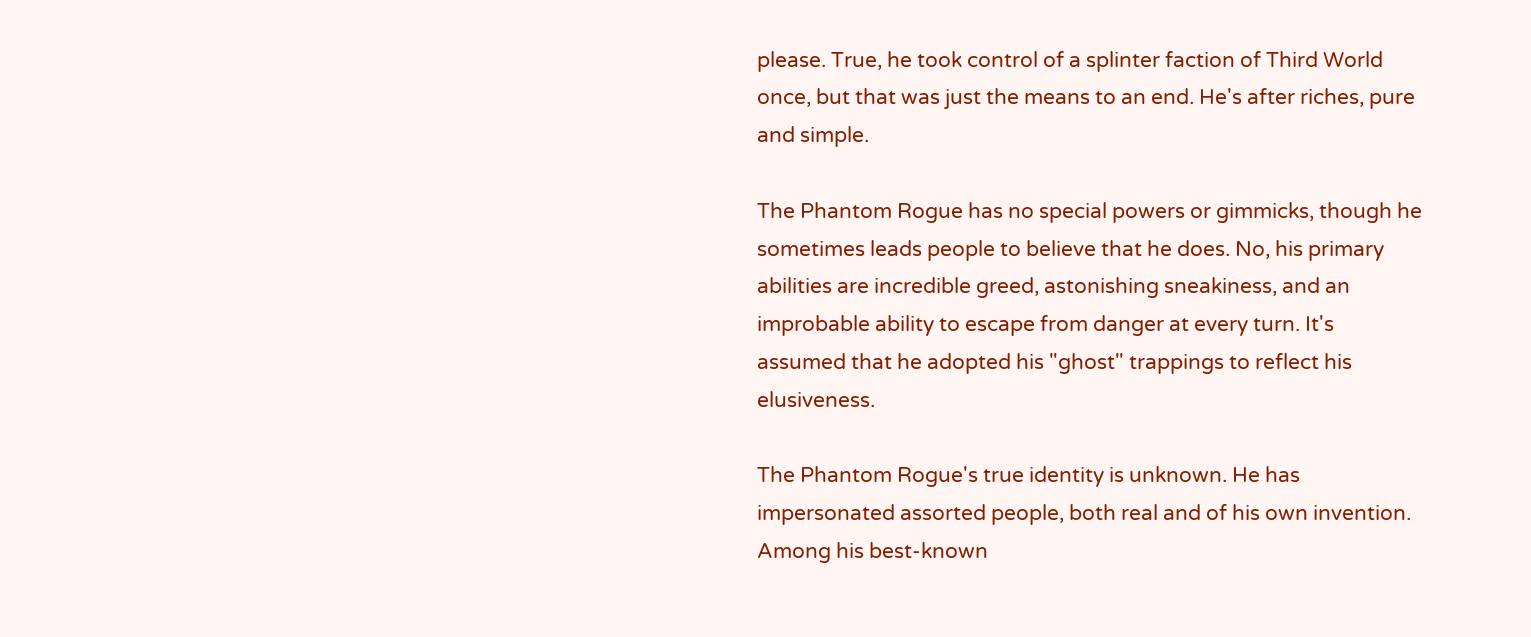please. True, he took control of a splinter faction of Third World once, but that was just the means to an end. He's after riches, pure and simple.

The Phantom Rogue has no special powers or gimmicks, though he sometimes leads people to believe that he does. No, his primary abilities are incredible greed, astonishing sneakiness, and an improbable ability to escape from danger at every turn. It's assumed that he adopted his "ghost" trappings to reflect his elusiveness.

The Phantom Rogue's true identity is unknown. He has impersonated assorted people, both real and of his own invention. Among his best-known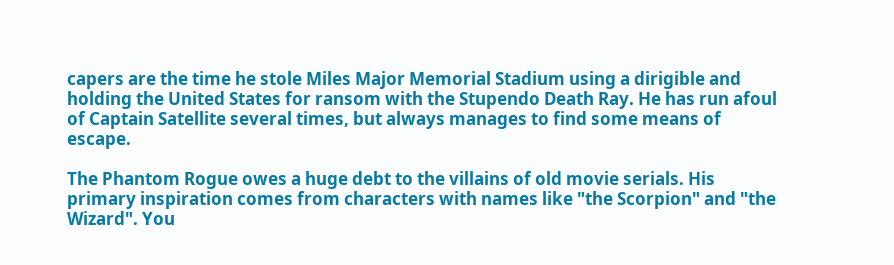capers are the time he stole Miles Major Memorial Stadium using a dirigible and holding the United States for ransom with the Stupendo Death Ray. He has run afoul of Captain Satellite several times, but always manages to find some means of escape.

The Phantom Rogue owes a huge debt to the villains of old movie serials. His primary inspiration comes from characters with names like "the Scorpion" and "the Wizard". You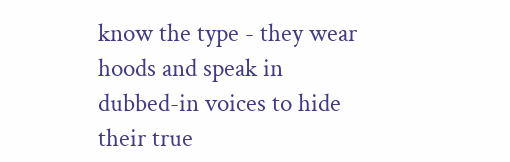know the type - they wear hoods and speak in dubbed-in voices to hide their true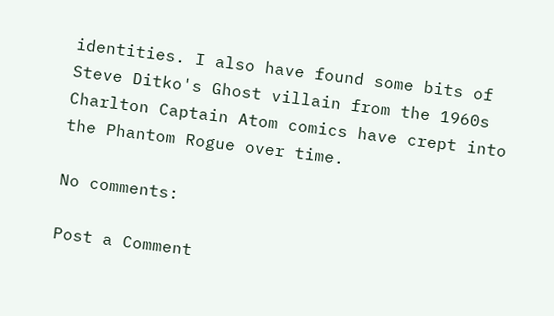identities. I also have found some bits of Steve Ditko's Ghost villain from the 1960s Charlton Captain Atom comics have crept into the Phantom Rogue over time.

No comments:

Post a Comment